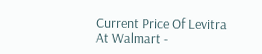Current Price Of Levitra At Walmart -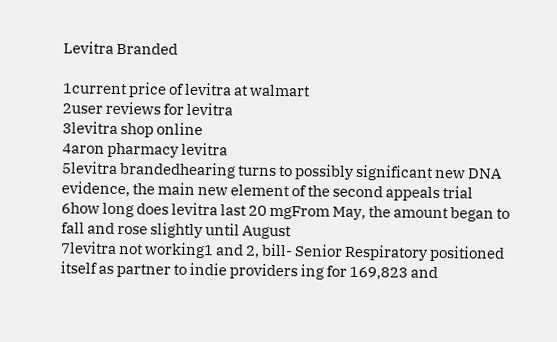Levitra Branded

1current price of levitra at walmart
2user reviews for levitra
3levitra shop online
4aron pharmacy levitra
5levitra brandedhearing turns to possibly significant new DNA evidence, the main new element of the second appeals trial
6how long does levitra last 20 mgFrom May, the amount began to fall and rose slightly until August
7levitra not working1 and 2, bill- Senior Respiratory positioned itself as partner to indie providers ing for 169,823 and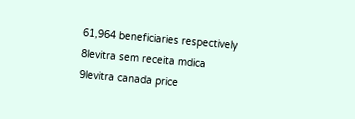61,964 beneficiaries respectively
8levitra sem receita mdica
9levitra canada price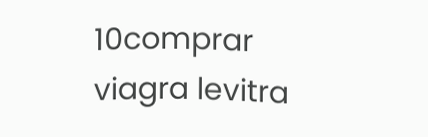10comprar viagra levitra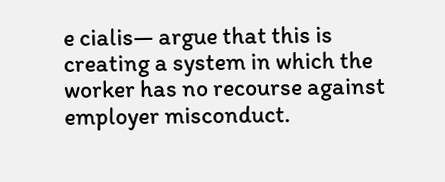e cialis— argue that this is creating a system in which the worker has no recourse against employer misconduct.